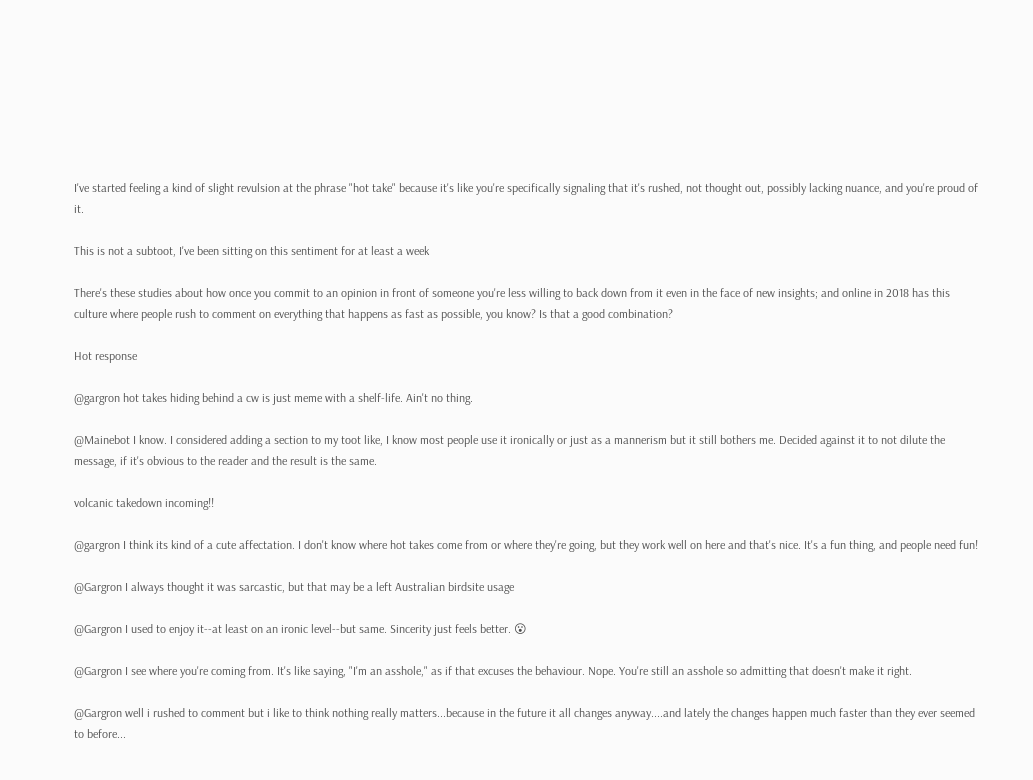I've started feeling a kind of slight revulsion at the phrase "hot take" because it's like you're specifically signaling that it's rushed, not thought out, possibly lacking nuance, and you're proud of it.

This is not a subtoot, I've been sitting on this sentiment for at least a week

There's these studies about how once you commit to an opinion in front of someone you're less willing to back down from it even in the face of new insights; and online in 2018 has this culture where people rush to comment on everything that happens as fast as possible, you know? Is that a good combination?

Hot response

@gargron hot takes hiding behind a cw is just meme with a shelf-life. Ain't no thing.

@Mainebot I know. I considered adding a section to my toot like, I know most people use it ironically or just as a mannerism but it still bothers me. Decided against it to not dilute the message, if it's obvious to the reader and the result is the same.

volcanic takedown incoming!!

@gargron I think its kind of a cute affectation. I don't know where hot takes come from or where they're going, but they work well on here and that's nice. It's a fun thing, and people need fun!

@Gargron I always thought it was sarcastic, but that may be a left Australian birdsite usage

@Gargron I used to enjoy it--at least on an ironic level--but same. Sincerity just feels better. 😮

@Gargron I see where you're coming from. It's like saying, "I'm an asshole," as if that excuses the behaviour. Nope. You're still an asshole so admitting that doesn't make it right.

@Gargron well i rushed to comment but i like to think nothing really matters...because in the future it all changes anyway....and lately the changes happen much faster than they ever seemed to before...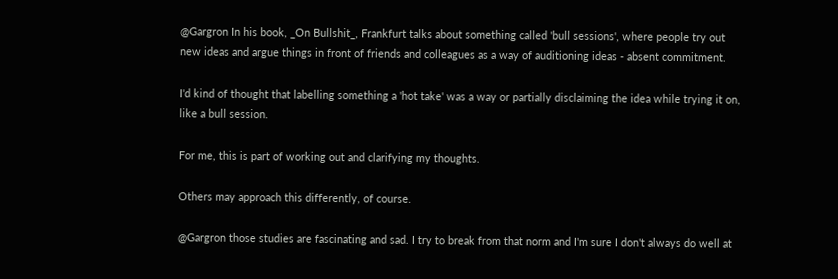@Gargron In his book, _On Bullshit_, Frankfurt talks about something called 'bull sessions', where people try out new ideas and argue things in front of friends and colleagues as a way of auditioning ideas - absent commitment.

I'd kind of thought that labelling something a 'hot take' was a way or partially disclaiming the idea while trying it on, like a bull session.

For me, this is part of working out and clarifying my thoughts.

Others may approach this differently, of course.

@Gargron those studies are fascinating and sad. I try to break from that norm and I'm sure I don't always do well at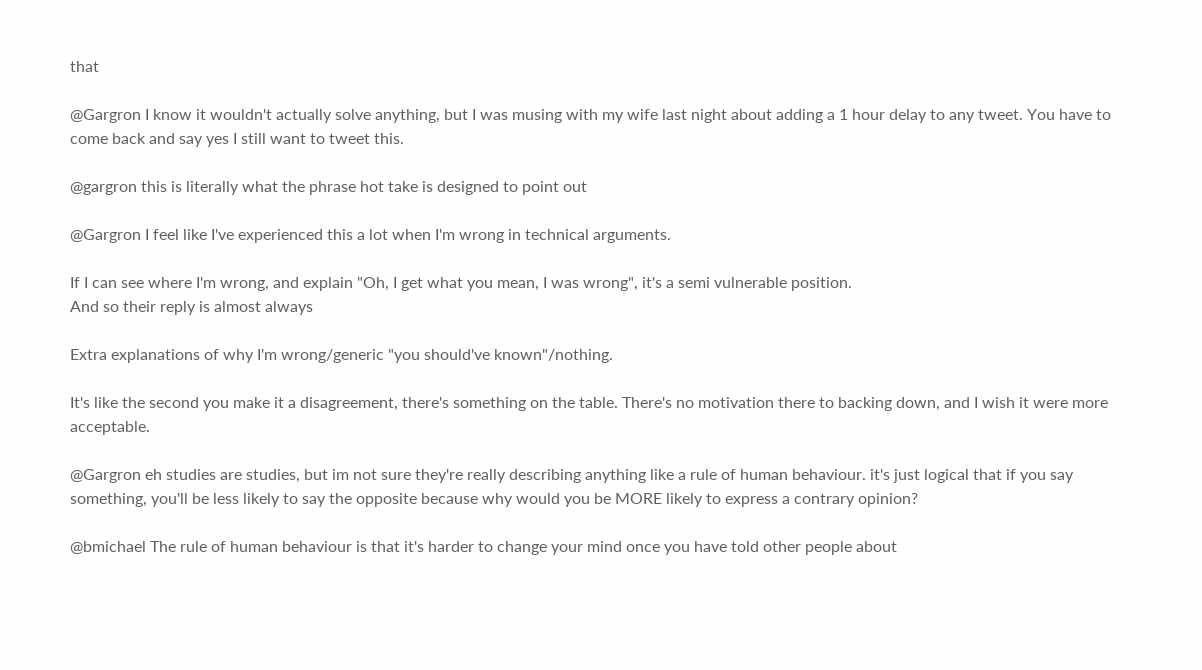that

@Gargron I know it wouldn't actually solve anything, but I was musing with my wife last night about adding a 1 hour delay to any tweet. You have to come back and say yes I still want to tweet this.

@gargron this is literally what the phrase hot take is designed to point out

@Gargron I feel like I've experienced this a lot when I'm wrong in technical arguments.

If I can see where I'm wrong, and explain "Oh, I get what you mean, I was wrong", it's a semi vulnerable position.
And so their reply is almost always

Extra explanations of why I'm wrong/generic "you should've known"/nothing.

It's like the second you make it a disagreement, there's something on the table. There's no motivation there to backing down, and I wish it were more acceptable.

@Gargron eh studies are studies, but im not sure they're really describing anything like a rule of human behaviour. it's just logical that if you say something, you'll be less likely to say the opposite because why would you be MORE likely to express a contrary opinion?

@bmichael The rule of human behaviour is that it's harder to change your mind once you have told other people about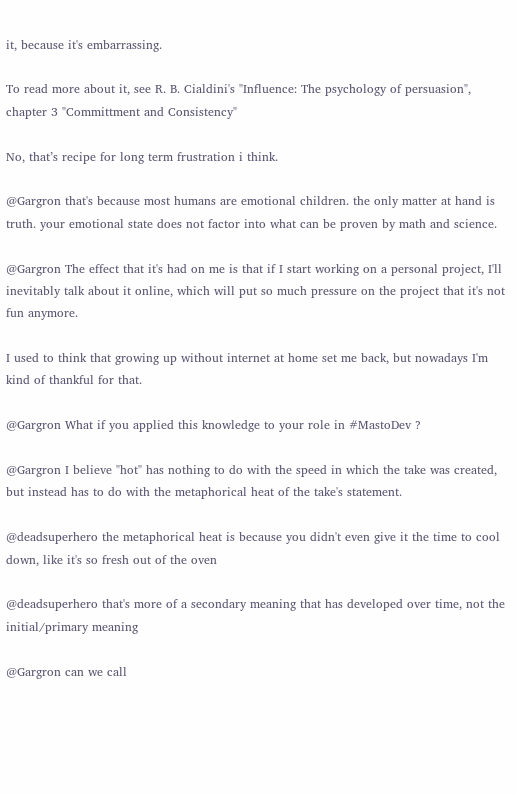it, because it's embarrassing.

To read more about it, see R. B. Cialdini's "Influence: The psychology of persuasion", chapter 3 "Committment and Consistency"

No, that’s recipe for long term frustration i think.

@Gargron that's because most humans are emotional children. the only matter at hand is truth. your emotional state does not factor into what can be proven by math and science.

@Gargron The effect that it's had on me is that if I start working on a personal project, I'll inevitably talk about it online, which will put so much pressure on the project that it's not fun anymore.

I used to think that growing up without internet at home set me back, but nowadays I'm kind of thankful for that.

@Gargron What if you applied this knowledge to your role in #MastoDev ?

@Gargron I believe "hot" has nothing to do with the speed in which the take was created, but instead has to do with the metaphorical heat of the take's statement.

@deadsuperhero the metaphorical heat is because you didn't even give it the time to cool down, like it's so fresh out of the oven

@deadsuperhero that's more of a secondary meaning that has developed over time, not the initial/primary meaning

@Gargron can we call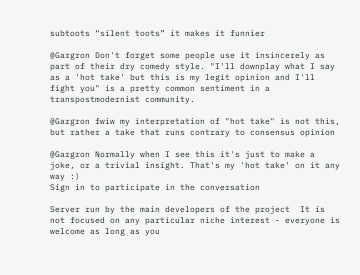subtoots “silent toots” it makes it funnier

@Gargron Don't forget some people use it insincerely as part of their dry comedy style. "I'll downplay what I say as a 'hot take' but this is my legit opinion and I'll fight you" is a pretty common sentiment in a transpostmodernist community.

@Gargron fwiw my interpretation of "hot take" is not this, but rather a take that runs contrary to consensus opinion

@Gargron Normally when I see this it's just to make a joke, or a trivial insight. That's my 'hot take' on it any way :)
Sign in to participate in the conversation

Server run by the main developers of the project  It is not focused on any particular niche interest - everyone is welcome as long as you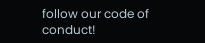follow our code of conduct!